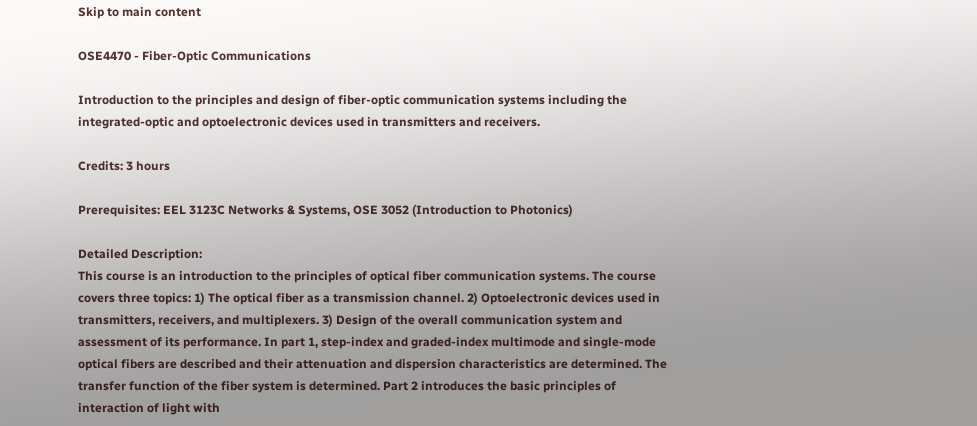Skip to main content

OSE4470 - Fiber-Optic Communications

Introduction to the principles and design of fiber-optic communication systems including the integrated-optic and optoelectronic devices used in transmitters and receivers.

Credits: 3 hours

Prerequisites: EEL 3123C Networks & Systems, OSE 3052 (Introduction to Photonics)

Detailed Description:
This course is an introduction to the principles of optical fiber communication systems. The course covers three topics: 1) The optical fiber as a transmission channel. 2) Optoelectronic devices used in transmitters, receivers, and multiplexers. 3) Design of the overall communication system and assessment of its performance. In part 1, step-index and graded-index multimode and single-mode optical fibers are described and their attenuation and dispersion characteristics are determined. The transfer function of the fiber system is determined. Part 2 introduces the basic principles of interaction of light with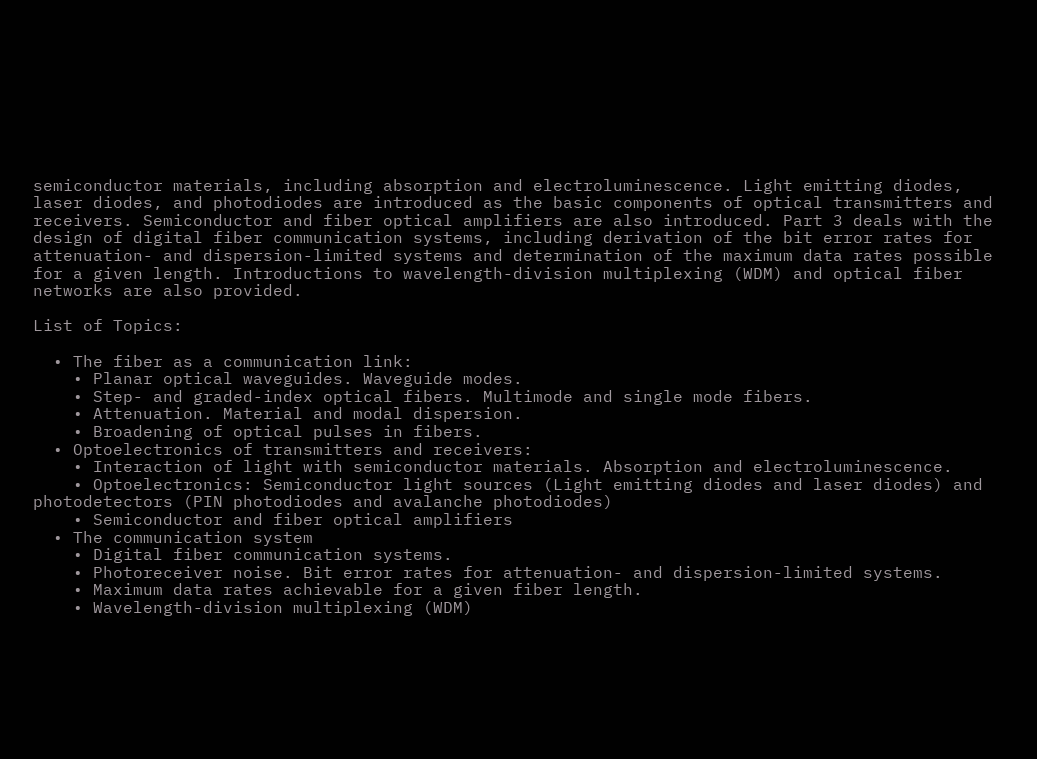semiconductor materials, including absorption and electroluminescence. Light emitting diodes, laser diodes, and photodiodes are introduced as the basic components of optical transmitters and receivers. Semiconductor and fiber optical amplifiers are also introduced. Part 3 deals with the design of digital fiber communication systems, including derivation of the bit error rates for attenuation- and dispersion-limited systems and determination of the maximum data rates possible for a given length. Introductions to wavelength-division multiplexing (WDM) and optical fiber networks are also provided.

List of Topics:

  • The fiber as a communication link:
    • Planar optical waveguides. Waveguide modes.
    • Step- and graded-index optical fibers. Multimode and single mode fibers.
    • Attenuation. Material and modal dispersion.
    • Broadening of optical pulses in fibers.
  • Optoelectronics of transmitters and receivers:
    • Interaction of light with semiconductor materials. Absorption and electroluminescence.
    • Optoelectronics: Semiconductor light sources (Light emitting diodes and laser diodes) and photodetectors (PIN photodiodes and avalanche photodiodes)
    • Semiconductor and fiber optical amplifiers
  • The communication system
    • Digital fiber communication systems.
    • Photoreceiver noise. Bit error rates for attenuation- and dispersion-limited systems.
    • Maximum data rates achievable for a given fiber length.
    • Wavelength-division multiplexing (WDM)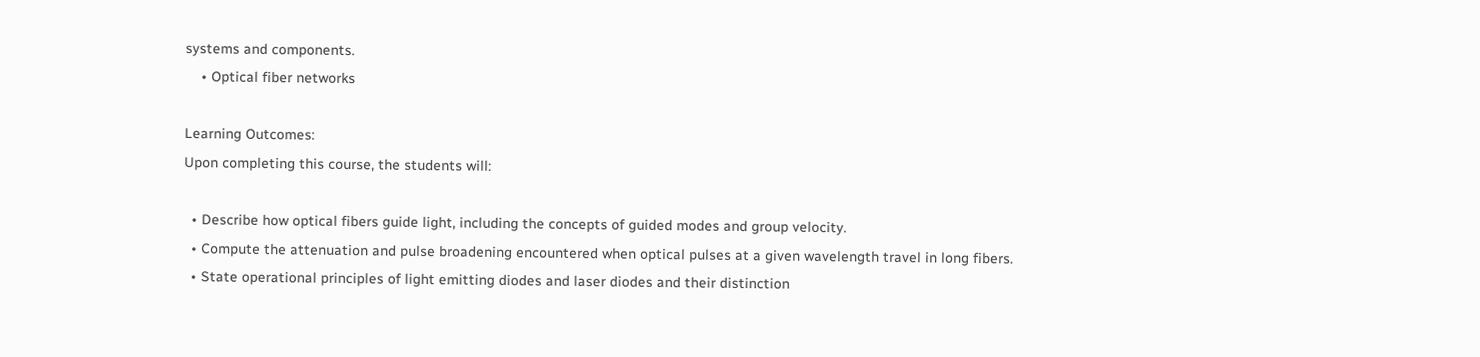systems and components.
    • Optical fiber networks

Learning Outcomes:
Upon completing this course, the students will:

  • Describe how optical fibers guide light, including the concepts of guided modes and group velocity.
  • Compute the attenuation and pulse broadening encountered when optical pulses at a given wavelength travel in long fibers.
  • State operational principles of light emitting diodes and laser diodes and their distinction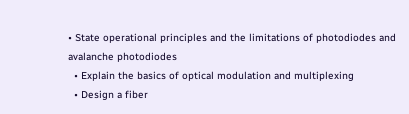• State operational principles and the limitations of photodiodes and avalanche photodiodes
  • Explain the basics of optical modulation and multiplexing
  • Design a fiber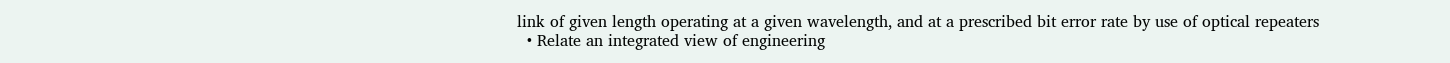link of given length operating at a given wavelength, and at a prescribed bit error rate by use of optical repeaters
  • Relate an integrated view of engineering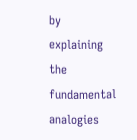by explaining the fundamental analogies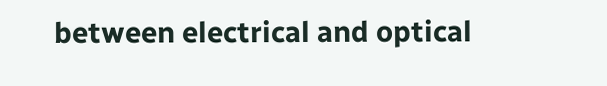between electrical and optical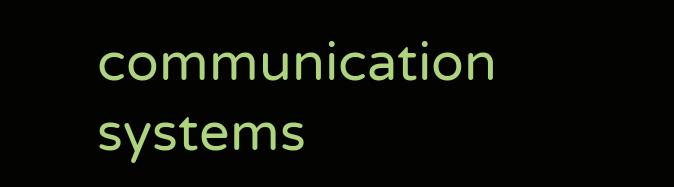communication systems